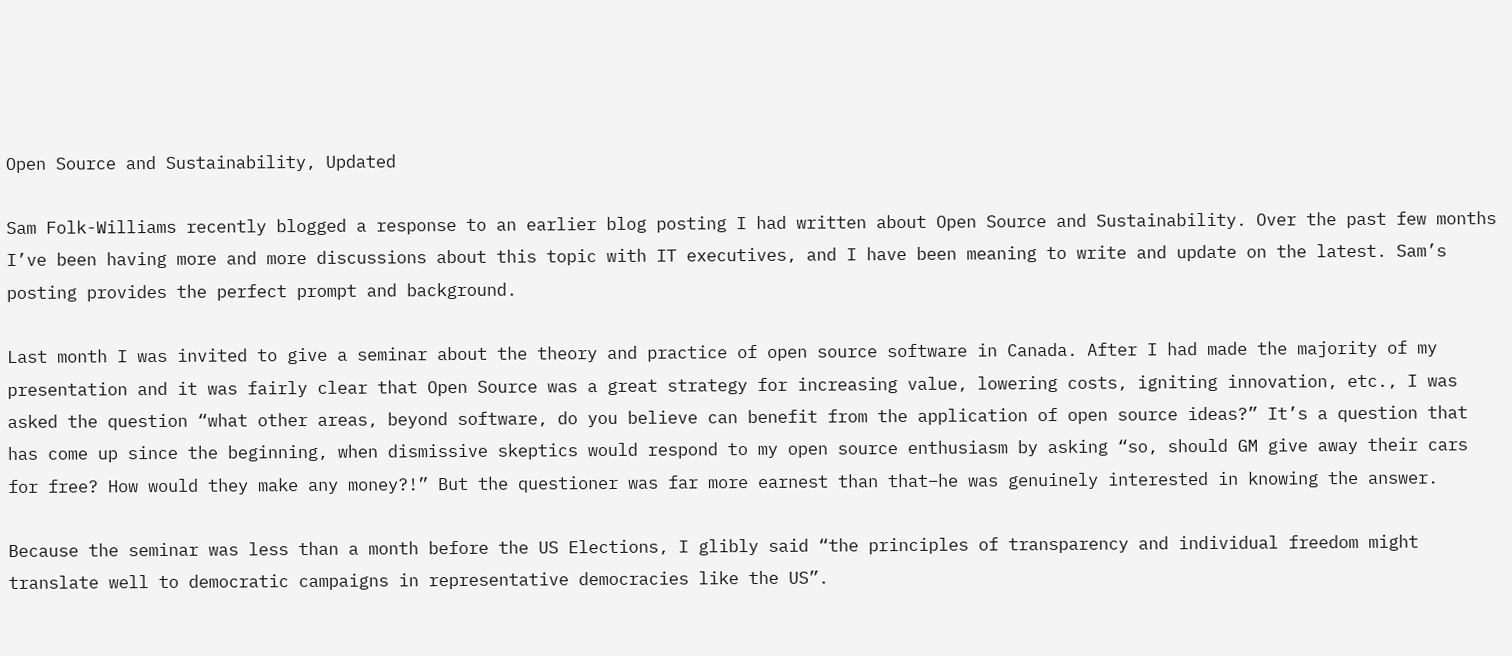Open Source and Sustainability, Updated

Sam Folk-Williams recently blogged a response to an earlier blog posting I had written about Open Source and Sustainability. Over the past few months I’ve been having more and more discussions about this topic with IT executives, and I have been meaning to write and update on the latest. Sam’s posting provides the perfect prompt and background.

Last month I was invited to give a seminar about the theory and practice of open source software in Canada. After I had made the majority of my presentation and it was fairly clear that Open Source was a great strategy for increasing value, lowering costs, igniting innovation, etc., I was asked the question “what other areas, beyond software, do you believe can benefit from the application of open source ideas?” It’s a question that has come up since the beginning, when dismissive skeptics would respond to my open source enthusiasm by asking “so, should GM give away their cars for free? How would they make any money?!” But the questioner was far more earnest than that–he was genuinely interested in knowing the answer.

Because the seminar was less than a month before the US Elections, I glibly said “the principles of transparency and individual freedom might translate well to democratic campaigns in representative democracies like the US”.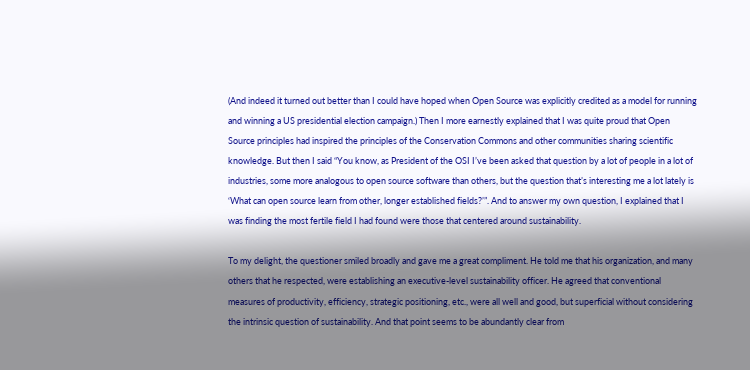(And indeed it turned out better than I could have hoped when Open Source was explicitly credited as a model for running and winning a US presidential election campaign.) Then I more earnestly explained that I was quite proud that Open Source principles had inspired the principles of the Conservation Commons and other communities sharing scientific knowledge. But then I said “You know, as President of the OSI I’ve been asked that question by a lot of people in a lot of industries, some more analogous to open source software than others, but the question that’s interesting me a lot lately is ‘What can open source learn from other, longer established fields?’”. And to answer my own question, I explained that I was finding the most fertile field I had found were those that centered around sustainability.

To my delight, the questioner smiled broadly and gave me a great compliment. He told me that his organization, and many others that he respected, were establishing an executive-level sustainability officer. He agreed that conventional measures of productivity, efficiency, strategic positioning, etc., were all well and good, but superficial without considering the intrinsic question of sustainability. And that point seems to be abundantly clear from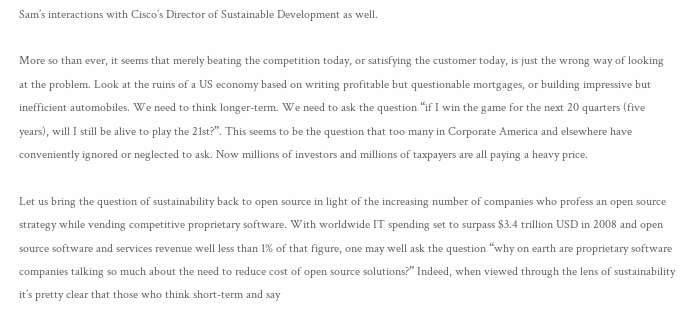Sam’s interactions with Cisco’s Director of Sustainable Development as well.

More so than ever, it seems that merely beating the competition today, or satisfying the customer today, is just the wrong way of looking at the problem. Look at the ruins of a US economy based on writing profitable but questionable mortgages, or building impressive but inefficient automobiles. We need to think longer-term. We need to ask the question “if I win the game for the next 20 quarters (five years), will I still be alive to play the 21st?”. This seems to be the question that too many in Corporate America and elsewhere have conveniently ignored or neglected to ask. Now millions of investors and millions of taxpayers are all paying a heavy price.

Let us bring the question of sustainability back to open source in light of the increasing number of companies who profess an open source strategy while vending competitive proprietary software. With worldwide IT spending set to surpass $3.4 trillion USD in 2008 and open source software and services revenue well less than 1% of that figure, one may well ask the question “why on earth are proprietary software companies talking so much about the need to reduce cost of open source solutions?” Indeed, when viewed through the lens of sustainability it’s pretty clear that those who think short-term and say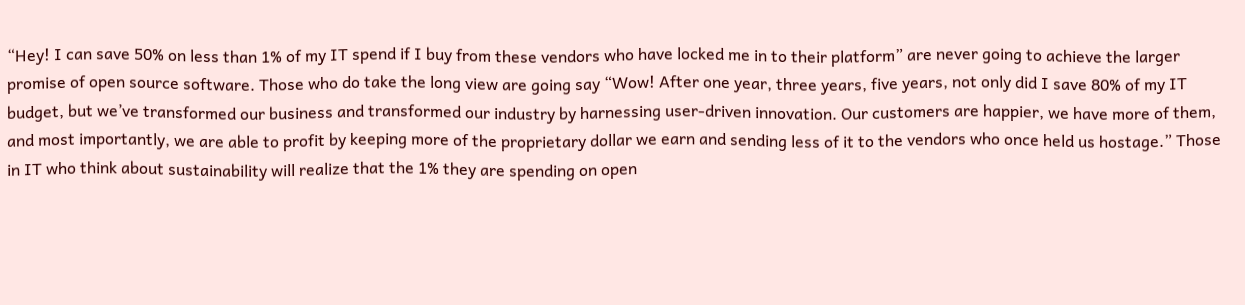“Hey! I can save 50% on less than 1% of my IT spend if I buy from these vendors who have locked me in to their platform” are never going to achieve the larger promise of open source software. Those who do take the long view are going say “Wow! After one year, three years, five years, not only did I save 80% of my IT budget, but we’ve transformed our business and transformed our industry by harnessing user-driven innovation. Our customers are happier, we have more of them, and most importantly, we are able to profit by keeping more of the proprietary dollar we earn and sending less of it to the vendors who once held us hostage.” Those in IT who think about sustainability will realize that the 1% they are spending on open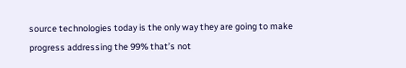source technologies today is the only way they are going to make progress addressing the 99% that’s not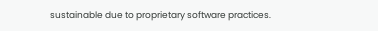sustainable due to proprietary software practices.